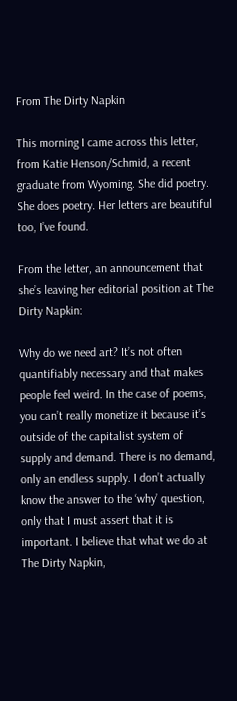From The Dirty Napkin

This morning I came across this letter, from Katie Henson/Schmid, a recent graduate from Wyoming. She did poetry. She does poetry. Her letters are beautiful too, I’ve found.

From the letter, an announcement that she’s leaving her editorial position at The Dirty Napkin:

Why do we need art? It’s not often quantifiably necessary and that makes people feel weird. In the case of poems, you can’t really monetize it because it’s outside of the capitalist system of supply and demand. There is no demand, only an endless supply. I don’t actually know the answer to the ‘why’ question, only that I must assert that it is important. I believe that what we do at The Dirty Napkin,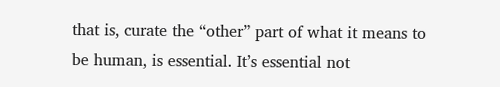that is, curate the “other” part of what it means to be human, is essential. It’s essential not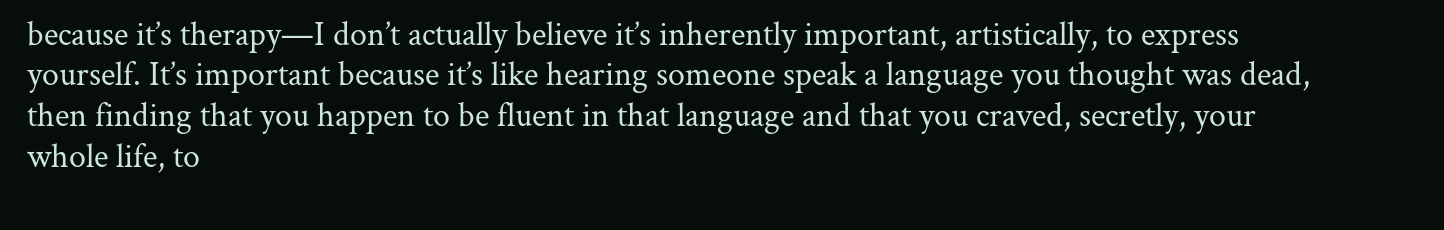because it’s therapy—I don’t actually believe it’s inherently important, artistically, to express yourself. It’s important because it’s like hearing someone speak a language you thought was dead, then finding that you happen to be fluent in that language and that you craved, secretly, your whole life, to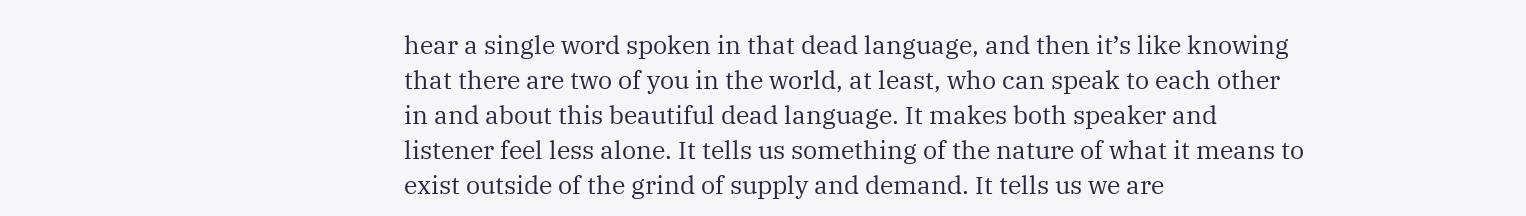hear a single word spoken in that dead language, and then it’s like knowing that there are two of you in the world, at least, who can speak to each other in and about this beautiful dead language. It makes both speaker and listener feel less alone. It tells us something of the nature of what it means to exist outside of the grind of supply and demand. It tells us we are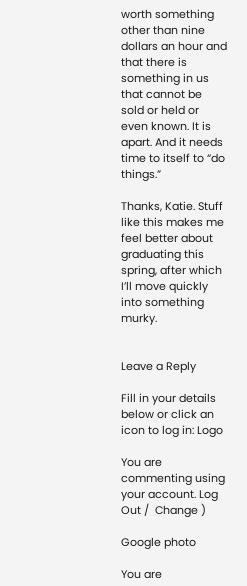worth something other than nine dollars an hour and that there is something in us that cannot be sold or held or even known. It is apart. And it needs time to itself to “do things.”

Thanks, Katie. Stuff like this makes me feel better about graduating this spring, after which I’ll move quickly into something murky.


Leave a Reply

Fill in your details below or click an icon to log in: Logo

You are commenting using your account. Log Out /  Change )

Google photo

You are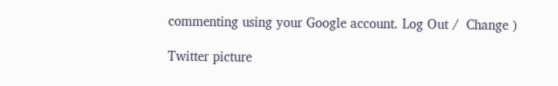commenting using your Google account. Log Out /  Change )

Twitter picture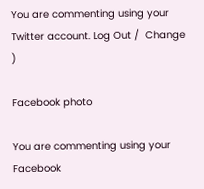You are commenting using your Twitter account. Log Out /  Change )

Facebook photo

You are commenting using your Facebook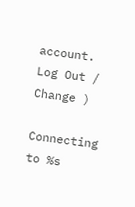account. Log Out /  Change )

Connecting to %s